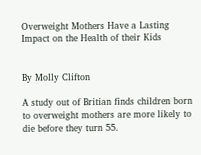Overweight Mothers Have a Lasting Impact on the Health of their Kids


By Molly Clifton

A study out of Britian finds children born to overweight mothers are more likely to die before they turn 55.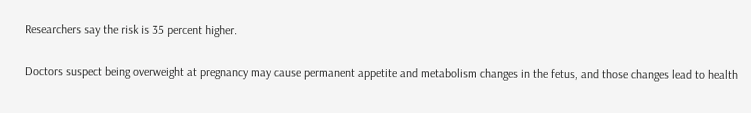Researchers say the risk is 35 percent higher.

Doctors suspect being overweight at pregnancy may cause permanent appetite and metabolism changes in the fetus, and those changes lead to health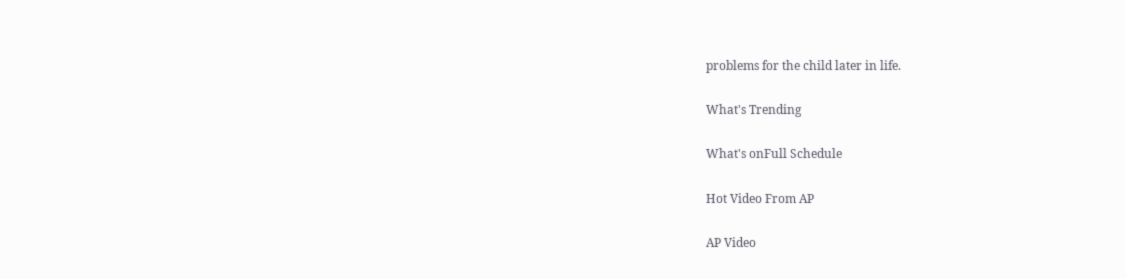problems for the child later in life.

What's Trending

What's onFull Schedule

Hot Video From AP

AP Video